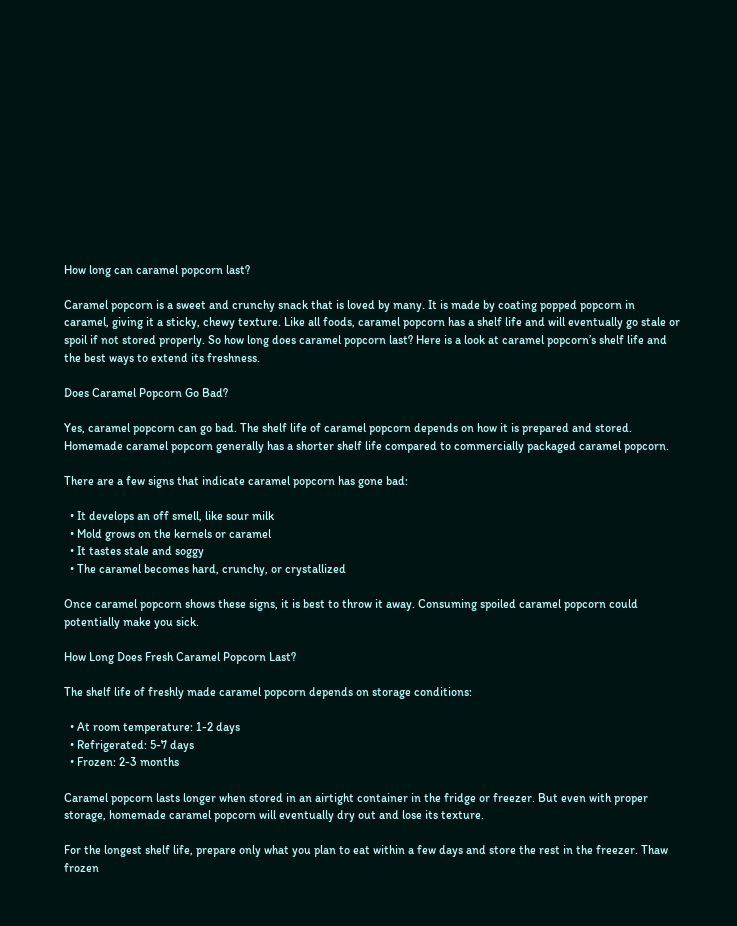How long can caramel popcorn last?

Caramel popcorn is a sweet and crunchy snack that is loved by many. It is made by coating popped popcorn in caramel, giving it a sticky, chewy texture. Like all foods, caramel popcorn has a shelf life and will eventually go stale or spoil if not stored properly. So how long does caramel popcorn last? Here is a look at caramel popcorn’s shelf life and the best ways to extend its freshness.

Does Caramel Popcorn Go Bad?

Yes, caramel popcorn can go bad. The shelf life of caramel popcorn depends on how it is prepared and stored. Homemade caramel popcorn generally has a shorter shelf life compared to commercially packaged caramel popcorn.

There are a few signs that indicate caramel popcorn has gone bad:

  • It develops an off smell, like sour milk
  • Mold grows on the kernels or caramel
  • It tastes stale and soggy
  • The caramel becomes hard, crunchy, or crystallized

Once caramel popcorn shows these signs, it is best to throw it away. Consuming spoiled caramel popcorn could potentially make you sick.

How Long Does Fresh Caramel Popcorn Last?

The shelf life of freshly made caramel popcorn depends on storage conditions:

  • At room temperature: 1-2 days
  • Refrigerated: 5-7 days
  • Frozen: 2-3 months

Caramel popcorn lasts longer when stored in an airtight container in the fridge or freezer. But even with proper storage, homemade caramel popcorn will eventually dry out and lose its texture.

For the longest shelf life, prepare only what you plan to eat within a few days and store the rest in the freezer. Thaw frozen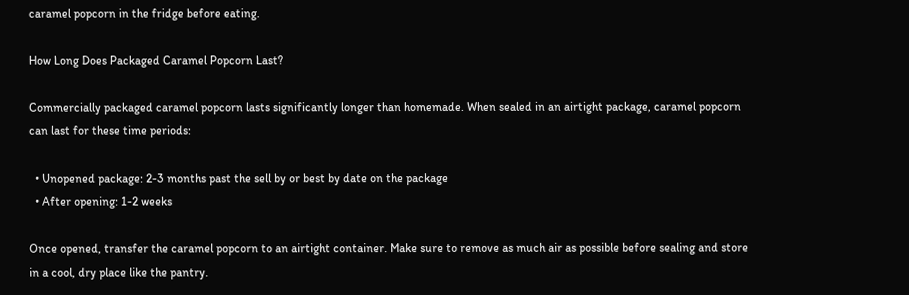caramel popcorn in the fridge before eating.

How Long Does Packaged Caramel Popcorn Last?

Commercially packaged caramel popcorn lasts significantly longer than homemade. When sealed in an airtight package, caramel popcorn can last for these time periods:

  • Unopened package: 2-3 months past the sell by or best by date on the package
  • After opening: 1-2 weeks

Once opened, transfer the caramel popcorn to an airtight container. Make sure to remove as much air as possible before sealing and store in a cool, dry place like the pantry.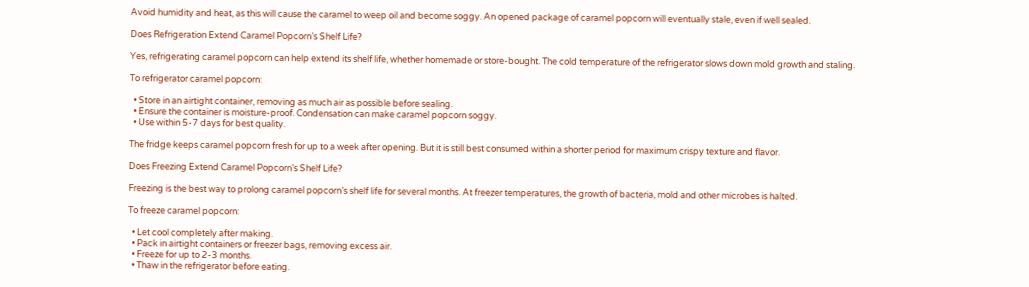Avoid humidity and heat, as this will cause the caramel to weep oil and become soggy. An opened package of caramel popcorn will eventually stale, even if well sealed.

Does Refrigeration Extend Caramel Popcorn’s Shelf Life?

Yes, refrigerating caramel popcorn can help extend its shelf life, whether homemade or store-bought. The cold temperature of the refrigerator slows down mold growth and staling.

To refrigerator caramel popcorn:

  • Store in an airtight container, removing as much air as possible before sealing.
  • Ensure the container is moisture-proof. Condensation can make caramel popcorn soggy.
  • Use within 5-7 days for best quality.

The fridge keeps caramel popcorn fresh for up to a week after opening. But it is still best consumed within a shorter period for maximum crispy texture and flavor.

Does Freezing Extend Caramel Popcorn’s Shelf Life?

Freezing is the best way to prolong caramel popcorn’s shelf life for several months. At freezer temperatures, the growth of bacteria, mold and other microbes is halted.

To freeze caramel popcorn:

  • Let cool completely after making.
  • Pack in airtight containers or freezer bags, removing excess air.
  • Freeze for up to 2-3 months.
  • Thaw in the refrigerator before eating.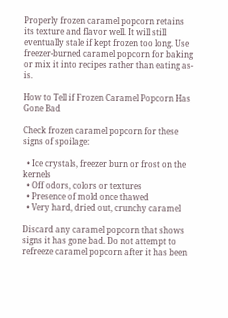Properly frozen caramel popcorn retains its texture and flavor well. It will still eventually stale if kept frozen too long. Use freezer-burned caramel popcorn for baking or mix it into recipes rather than eating as-is.

How to Tell if Frozen Caramel Popcorn Has Gone Bad

Check frozen caramel popcorn for these signs of spoilage:

  • Ice crystals, freezer burn or frost on the kernels
  • Off odors, colors or textures
  • Presence of mold once thawed
  • Very hard, dried out, crunchy caramel

Discard any caramel popcorn that shows signs it has gone bad. Do not attempt to refreeze caramel popcorn after it has been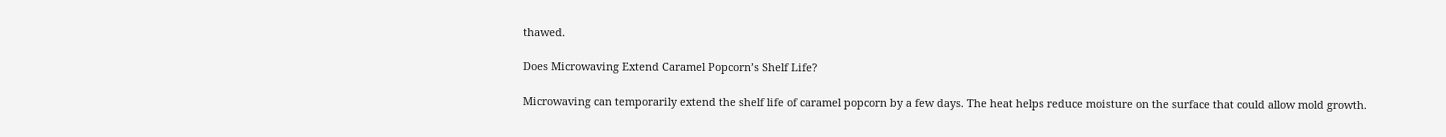thawed.

Does Microwaving Extend Caramel Popcorn’s Shelf Life?

Microwaving can temporarily extend the shelf life of caramel popcorn by a few days. The heat helps reduce moisture on the surface that could allow mold growth.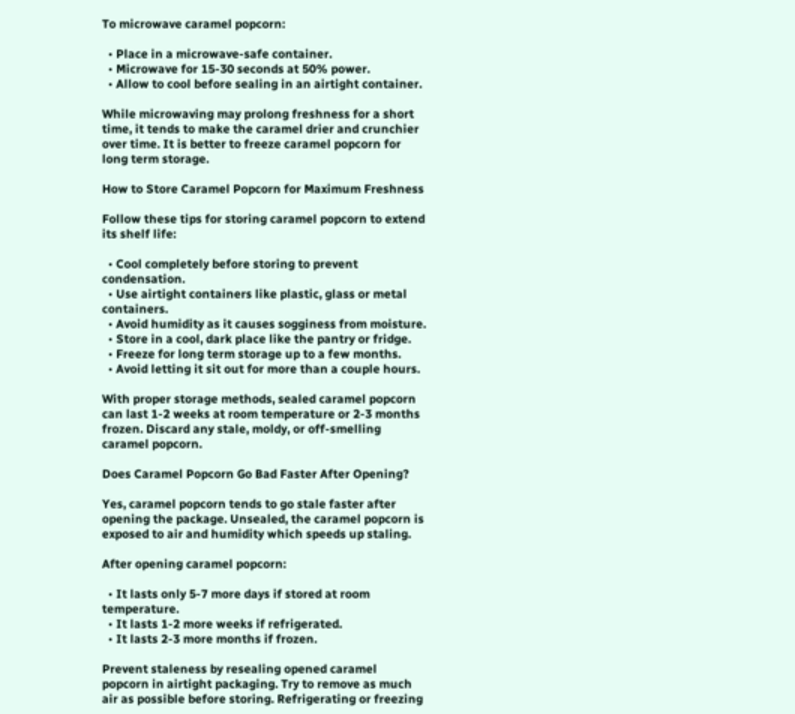To microwave caramel popcorn:

  • Place in a microwave-safe container.
  • Microwave for 15-30 seconds at 50% power.
  • Allow to cool before sealing in an airtight container.

While microwaving may prolong freshness for a short time, it tends to make the caramel drier and crunchier over time. It is better to freeze caramel popcorn for long term storage.

How to Store Caramel Popcorn for Maximum Freshness

Follow these tips for storing caramel popcorn to extend its shelf life:

  • Cool completely before storing to prevent condensation.
  • Use airtight containers like plastic, glass or metal containers.
  • Avoid humidity as it causes sogginess from moisture.
  • Store in a cool, dark place like the pantry or fridge.
  • Freeze for long term storage up to a few months.
  • Avoid letting it sit out for more than a couple hours.

With proper storage methods, sealed caramel popcorn can last 1-2 weeks at room temperature or 2-3 months frozen. Discard any stale, moldy, or off-smelling caramel popcorn.

Does Caramel Popcorn Go Bad Faster After Opening?

Yes, caramel popcorn tends to go stale faster after opening the package. Unsealed, the caramel popcorn is exposed to air and humidity which speeds up staling.

After opening caramel popcorn:

  • It lasts only 5-7 more days if stored at room temperature.
  • It lasts 1-2 more weeks if refrigerated.
  • It lasts 2-3 more months if frozen.

Prevent staleness by resealing opened caramel popcorn in airtight packaging. Try to remove as much air as possible before storing. Refrigerating or freezing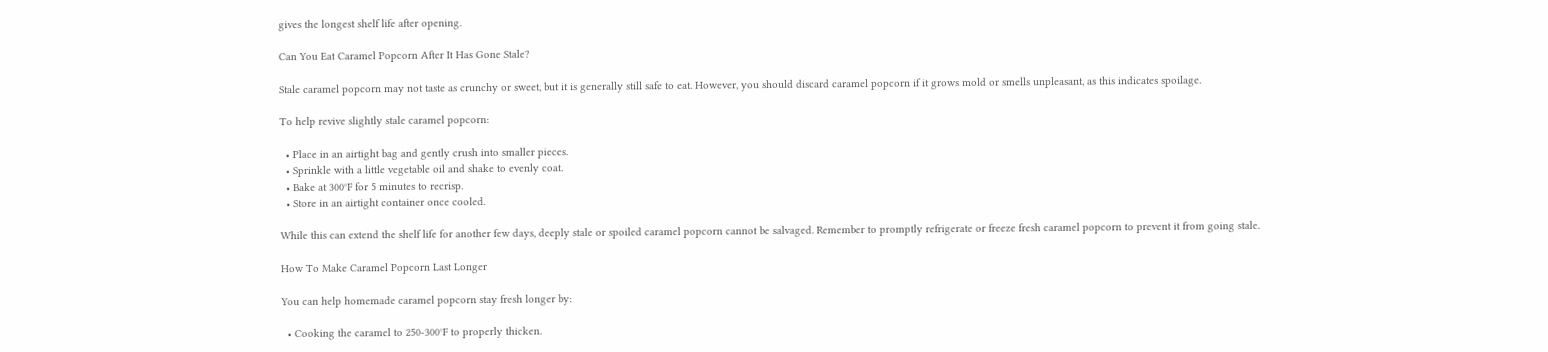gives the longest shelf life after opening.

Can You Eat Caramel Popcorn After It Has Gone Stale?

Stale caramel popcorn may not taste as crunchy or sweet, but it is generally still safe to eat. However, you should discard caramel popcorn if it grows mold or smells unpleasant, as this indicates spoilage.

To help revive slightly stale caramel popcorn:

  • Place in an airtight bag and gently crush into smaller pieces.
  • Sprinkle with a little vegetable oil and shake to evenly coat.
  • Bake at 300°F for 5 minutes to recrisp.
  • Store in an airtight container once cooled.

While this can extend the shelf life for another few days, deeply stale or spoiled caramel popcorn cannot be salvaged. Remember to promptly refrigerate or freeze fresh caramel popcorn to prevent it from going stale.

How To Make Caramel Popcorn Last Longer

You can help homemade caramel popcorn stay fresh longer by:

  • Cooking the caramel to 250-300°F to properly thicken.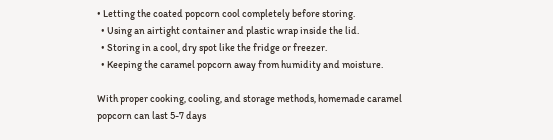• Letting the coated popcorn cool completely before storing.
  • Using an airtight container and plastic wrap inside the lid.
  • Storing in a cool, dry spot like the fridge or freezer.
  • Keeping the caramel popcorn away from humidity and moisture.

With proper cooking, cooling, and storage methods, homemade caramel popcorn can last 5-7 days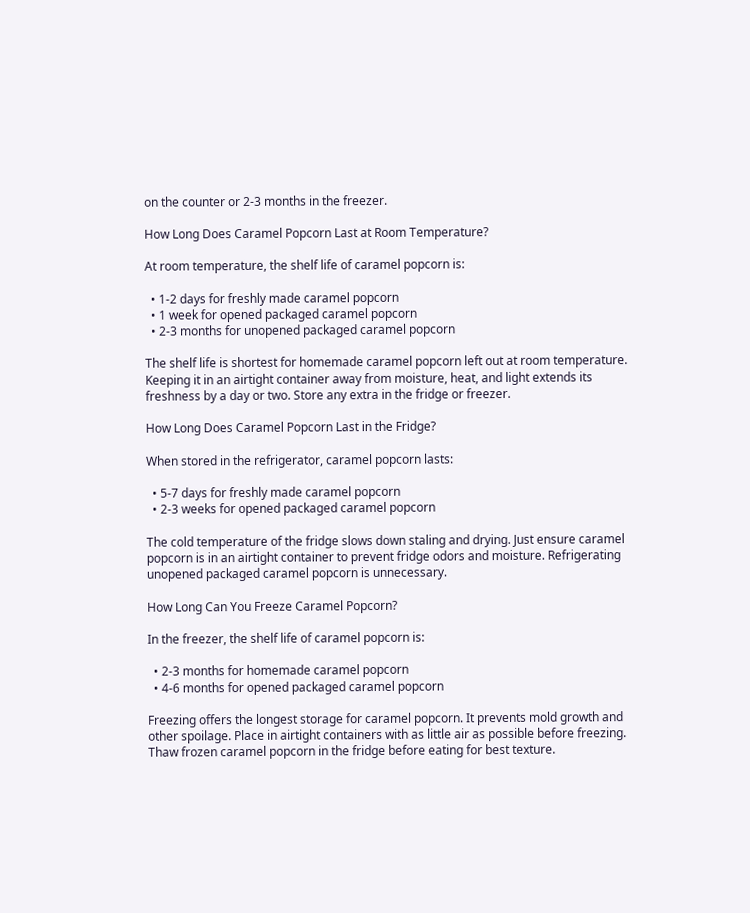on the counter or 2-3 months in the freezer.

How Long Does Caramel Popcorn Last at Room Temperature?

At room temperature, the shelf life of caramel popcorn is:

  • 1-2 days for freshly made caramel popcorn
  • 1 week for opened packaged caramel popcorn
  • 2-3 months for unopened packaged caramel popcorn

The shelf life is shortest for homemade caramel popcorn left out at room temperature. Keeping it in an airtight container away from moisture, heat, and light extends its freshness by a day or two. Store any extra in the fridge or freezer.

How Long Does Caramel Popcorn Last in the Fridge?

When stored in the refrigerator, caramel popcorn lasts:

  • 5-7 days for freshly made caramel popcorn
  • 2-3 weeks for opened packaged caramel popcorn

The cold temperature of the fridge slows down staling and drying. Just ensure caramel popcorn is in an airtight container to prevent fridge odors and moisture. Refrigerating unopened packaged caramel popcorn is unnecessary.

How Long Can You Freeze Caramel Popcorn?

In the freezer, the shelf life of caramel popcorn is:

  • 2-3 months for homemade caramel popcorn
  • 4-6 months for opened packaged caramel popcorn

Freezing offers the longest storage for caramel popcorn. It prevents mold growth and other spoilage. Place in airtight containers with as little air as possible before freezing. Thaw frozen caramel popcorn in the fridge before eating for best texture.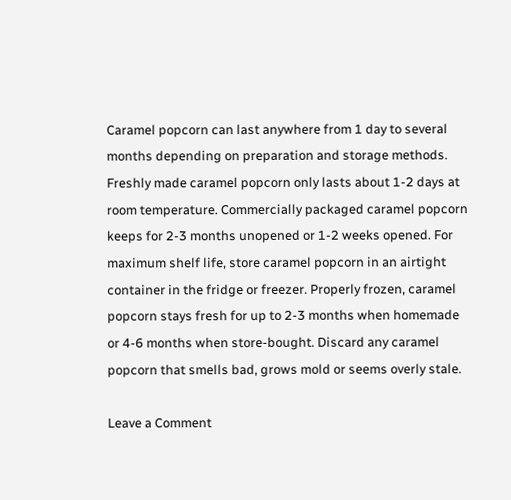Caramel popcorn can last anywhere from 1 day to several months depending on preparation and storage methods. Freshly made caramel popcorn only lasts about 1-2 days at room temperature. Commercially packaged caramel popcorn keeps for 2-3 months unopened or 1-2 weeks opened. For maximum shelf life, store caramel popcorn in an airtight container in the fridge or freezer. Properly frozen, caramel popcorn stays fresh for up to 2-3 months when homemade or 4-6 months when store-bought. Discard any caramel popcorn that smells bad, grows mold or seems overly stale.

Leave a Comment